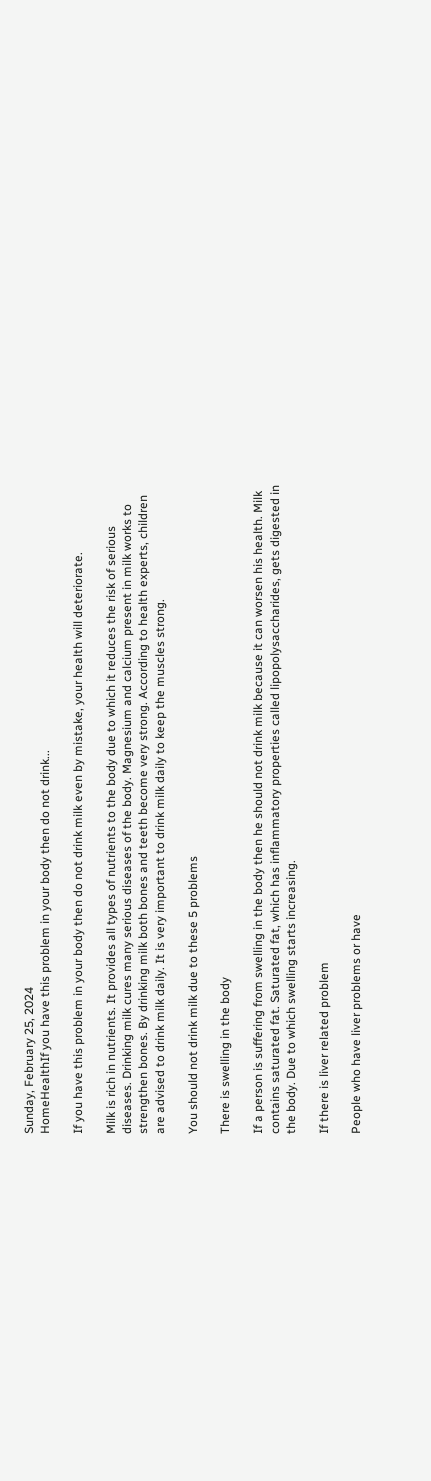Sunday, February 25, 2024
HomeHealthIf you have this problem in your body then do not drink...

If you have this problem in your body then do not drink milk even by mistake, your health will deteriorate.

Milk is rich in nutrients. It provides all types of nutrients to the body due to which it reduces the risk of serious diseases. Drinking milk cures many serious diseases of the body. Magnesium and calcium present in milk works to strengthen bones. By drinking milk both bones and teeth become very strong. According to health experts, children are advised to drink milk daily. It is very important to drink milk daily to keep the muscles strong.

You should not drink milk due to these 5 problems

There is swelling in the body

If a person is suffering from swelling in the body then he should not drink milk because it can worsen his health. Milk contains saturated fat. Saturated fat, which has inflammatory properties called lipopolysaccharides, gets digested in the body. Due to which swelling starts increasing.

If there is liver related problem

People who have liver problems or have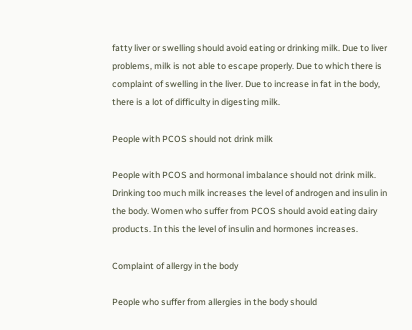fatty liver or swelling should avoid eating or drinking milk. Due to liver problems, milk is not able to escape properly. Due to which there is complaint of swelling in the liver. Due to increase in fat in the body, there is a lot of difficulty in digesting milk.

People with PCOS should not drink milk

People with PCOS and hormonal imbalance should not drink milk. Drinking too much milk increases the level of androgen and insulin in the body. Women who suffer from PCOS should avoid eating dairy products. In this the level of insulin and hormones increases.

Complaint of allergy in the body

People who suffer from allergies in the body should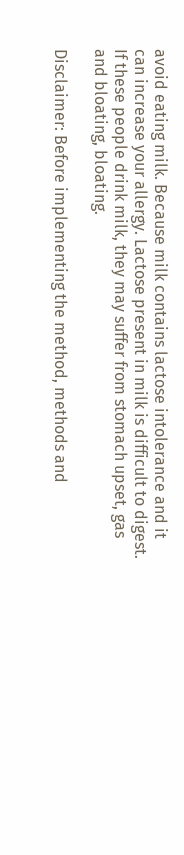avoid eating milk. Because milk contains lactose intolerance and it can increase your allergy. Lactose present in milk is difficult to digest. If these people drink milk, they may suffer from stomach upset, gas and bloating, bloating.

Disclaimer: Before implementing the method, methods and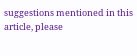suggestions mentioned in this article, please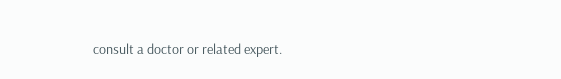consult a doctor or related expert.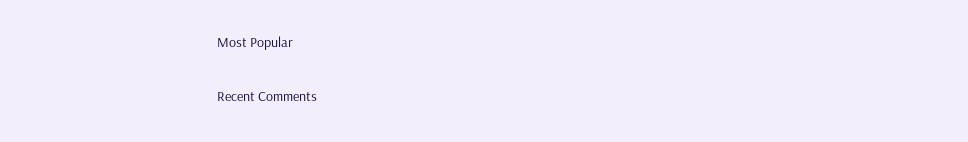Most Popular

Recent Comments